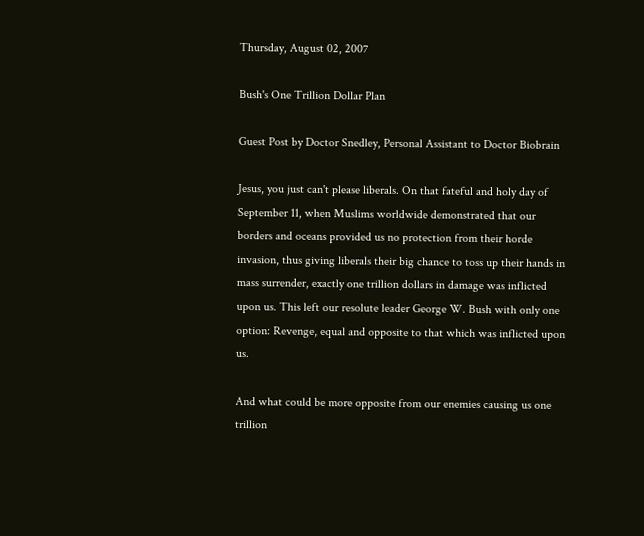Thursday, August 02, 2007

Bush's One Trillion Dollar Plan

Guest Post by Doctor Snedley, Personal Assistant to Doctor Biobrain

Jesus, you just can't please liberals. On that fateful and holy day of September 11, when Muslims worldwide demonstrated that our borders and oceans provided us no protection from their horde invasion, thus giving liberals their big chance to toss up their hands in mass surrender, exactly one trillion dollars in damage was inflicted upon us. This left our resolute leader George W. Bush with only one option: Revenge, equal and opposite to that which was inflicted upon us.

And what could be more opposite from our enemies causing us one trillion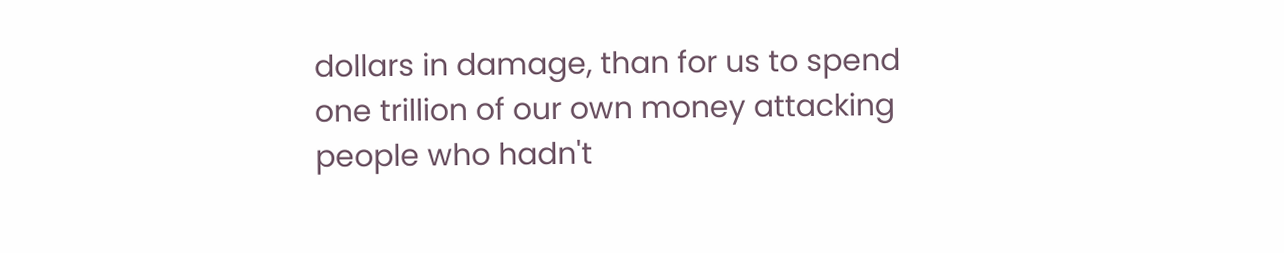dollars in damage, than for us to spend one trillion of our own money attacking people who hadn't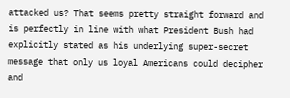attacked us? That seems pretty straight forward and is perfectly in line with what President Bush had explicitly stated as his underlying super-secret message that only us loyal Americans could decipher and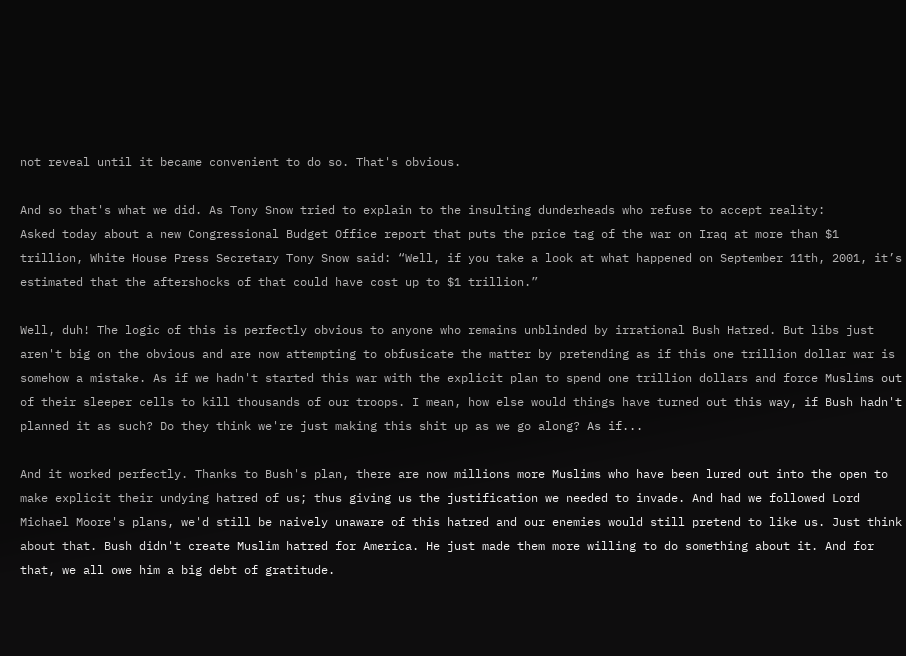not reveal until it became convenient to do so. That's obvious.

And so that's what we did. As Tony Snow tried to explain to the insulting dunderheads who refuse to accept reality:
Asked today about a new Congressional Budget Office report that puts the price tag of the war on Iraq at more than $1 trillion, White House Press Secretary Tony Snow said: “Well, if you take a look at what happened on September 11th, 2001, it’s estimated that the aftershocks of that could have cost up to $1 trillion.”

Well, duh! The logic of this is perfectly obvious to anyone who remains unblinded by irrational Bush Hatred. But libs just aren't big on the obvious and are now attempting to obfusicate the matter by pretending as if this one trillion dollar war is somehow a mistake. As if we hadn't started this war with the explicit plan to spend one trillion dollars and force Muslims out of their sleeper cells to kill thousands of our troops. I mean, how else would things have turned out this way, if Bush hadn't planned it as such? Do they think we're just making this shit up as we go along? As if...

And it worked perfectly. Thanks to Bush's plan, there are now millions more Muslims who have been lured out into the open to make explicit their undying hatred of us; thus giving us the justification we needed to invade. And had we followed Lord Michael Moore's plans, we'd still be naively unaware of this hatred and our enemies would still pretend to like us. Just think about that. Bush didn't create Muslim hatred for America. He just made them more willing to do something about it. And for that, we all owe him a big debt of gratitude.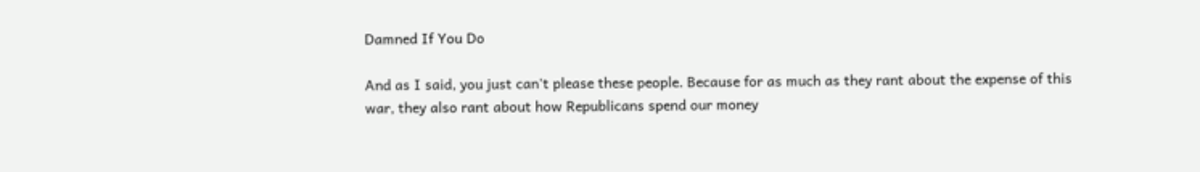Damned If You Do

And as I said, you just can't please these people. Because for as much as they rant about the expense of this war, they also rant about how Republicans spend our money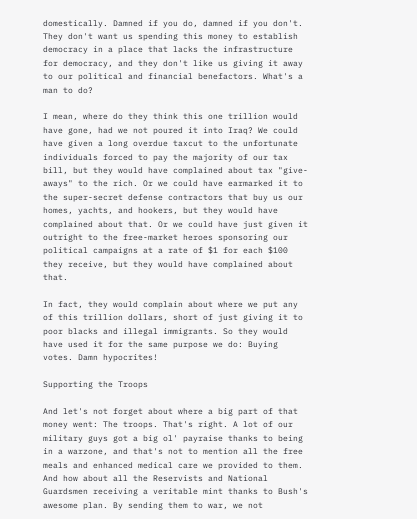domestically. Damned if you do, damned if you don't. They don't want us spending this money to establish democracy in a place that lacks the infrastructure for democracy, and they don't like us giving it away to our political and financial benefactors. What's a man to do?

I mean, where do they think this one trillion would have gone, had we not poured it into Iraq? We could have given a long overdue taxcut to the unfortunate individuals forced to pay the majority of our tax bill, but they would have complained about tax "give-aways" to the rich. Or we could have earmarked it to the super-secret defense contractors that buy us our homes, yachts, and hookers, but they would have complained about that. Or we could have just given it outright to the free-market heroes sponsoring our political campaigns at a rate of $1 for each $100 they receive, but they would have complained about that.

In fact, they would complain about where we put any of this trillion dollars, short of just giving it to poor blacks and illegal immigrants. So they would have used it for the same purpose we do: Buying votes. Damn hypocrites!

Supporting the Troops

And let's not forget about where a big part of that money went: The troops. That's right. A lot of our military guys got a big ol' payraise thanks to being in a warzone, and that's not to mention all the free meals and enhanced medical care we provided to them. And how about all the Reservists and National Guardsmen receiving a veritable mint thanks to Bush's awesome plan. By sending them to war, we not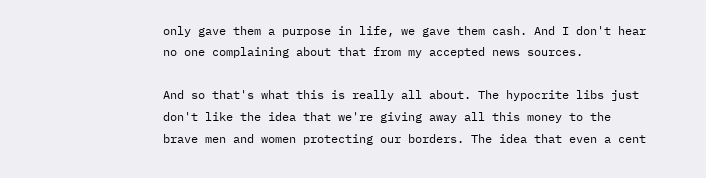only gave them a purpose in life, we gave them cash. And I don't hear no one complaining about that from my accepted news sources.

And so that's what this is really all about. The hypocrite libs just don't like the idea that we're giving away all this money to the brave men and women protecting our borders. The idea that even a cent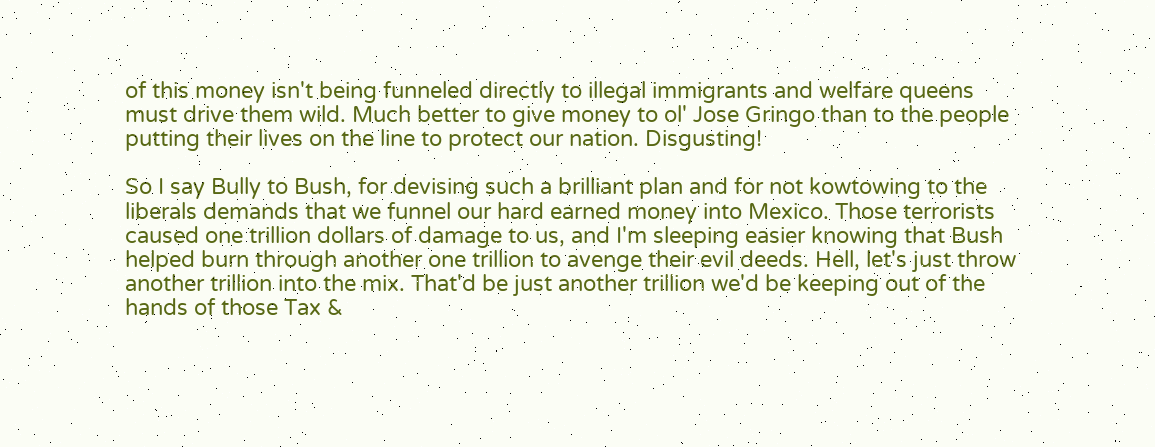of this money isn't being funneled directly to illegal immigrants and welfare queens must drive them wild. Much better to give money to ol' Jose Gringo than to the people putting their lives on the line to protect our nation. Disgusting!

So I say Bully to Bush, for devising such a brilliant plan and for not kowtowing to the liberals demands that we funnel our hard earned money into Mexico. Those terrorists caused one trillion dollars of damage to us, and I'm sleeping easier knowing that Bush helped burn through another one trillion to avenge their evil deeds. Hell, let's just throw another trillion into the mix. That'd be just another trillion we'd be keeping out of the hands of those Tax &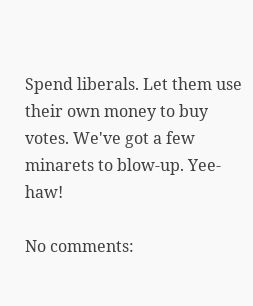Spend liberals. Let them use their own money to buy votes. We've got a few minarets to blow-up. Yee-haw!

No comments: